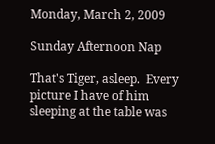Monday, March 2, 2009

Sunday Afternoon Nap

That's Tiger, asleep.  Every picture I have of him sleeping at the table was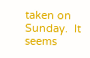taken on Sunday.  It seems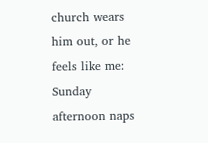church wears him out, or he feels like me: Sunday afternoon naps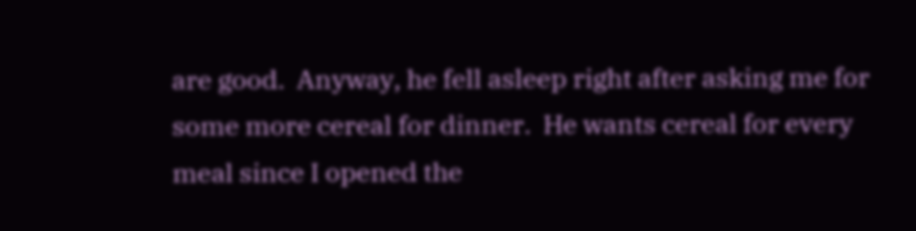are good.  Anyway, he fell asleep right after asking me for some more cereal for dinner.  He wants cereal for every meal since I opened the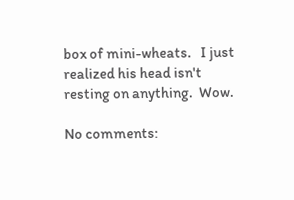box of mini-wheats.   I just realized his head isn't resting on anything.  Wow.

No comments: